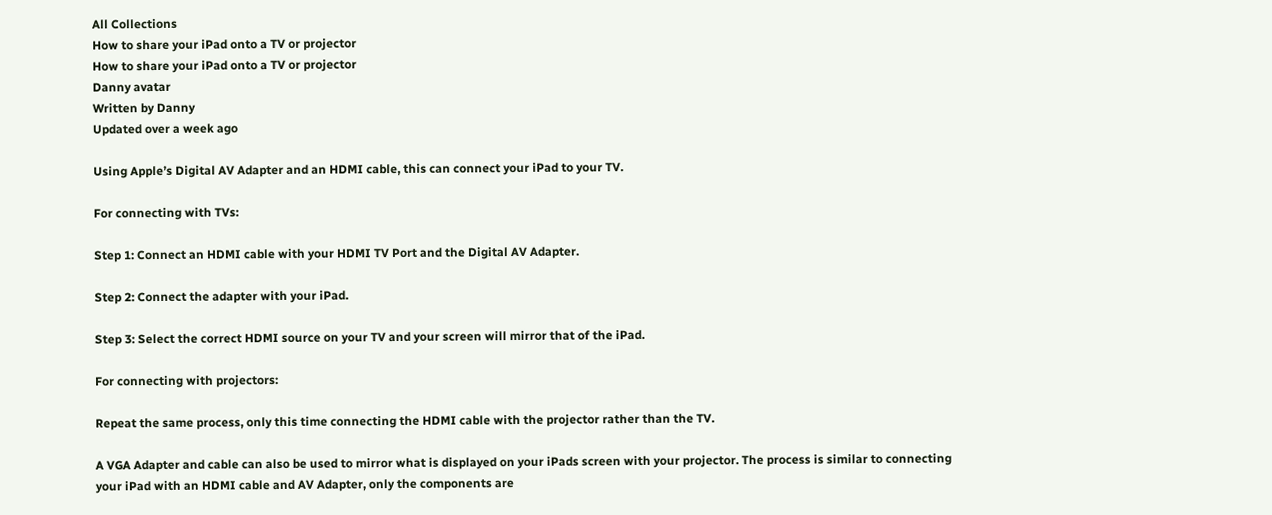All Collections
How to share your iPad onto a TV or projector
How to share your iPad onto a TV or projector
Danny avatar
Written by Danny
Updated over a week ago

Using Apple’s Digital AV Adapter and an HDMI cable, this can connect your iPad to your TV.

For connecting with TVs:

Step 1: Connect an HDMI cable with your HDMI TV Port and the Digital AV Adapter.

Step 2: Connect the adapter with your iPad.

Step 3: Select the correct HDMI source on your TV and your screen will mirror that of the iPad.

For connecting with projectors:

Repeat the same process, only this time connecting the HDMI cable with the projector rather than the TV.

A VGA Adapter and cable can also be used to mirror what is displayed on your iPads screen with your projector. The process is similar to connecting your iPad with an HDMI cable and AV Adapter, only the components are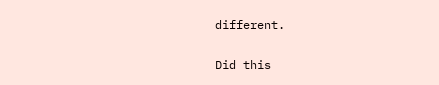different.

Did this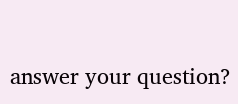answer your question?